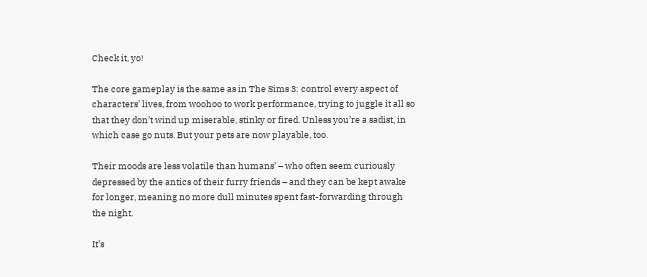Check it, yo!

The core gameplay is the same as in The Sims 3: control every aspect of characters’ lives, from woohoo to work performance, trying to juggle it all so that they don’t wind up miserable, stinky or fired. Unless you’re a sadist, in which case go nuts. But your pets are now playable, too.

Their moods are less volatile than humans’ – who often seem curiously depressed by the antics of their furry friends – and they can be kept awake for longer, meaning no more dull minutes spent fast-forwarding through the night.

It’s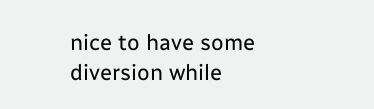nice to have some diversion while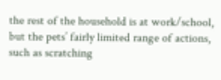the rest of the household is at work/school, but the pets’ fairly limited range of actions, such as scratching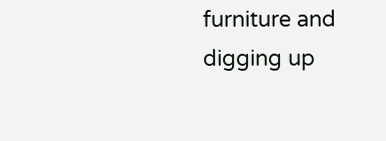furniture and digging up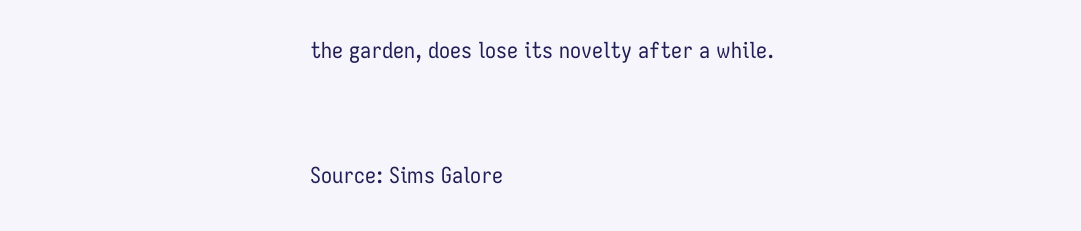the garden, does lose its novelty after a while.


Source: Sims Galore